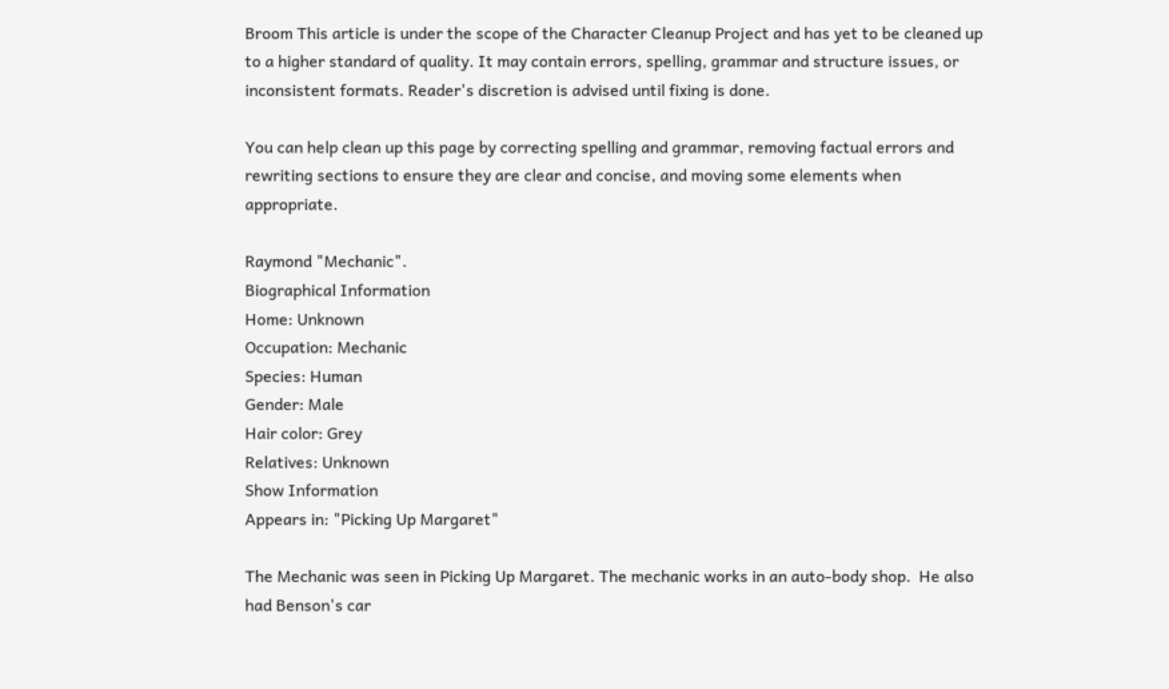Broom This article is under the scope of the Character Cleanup Project and has yet to be cleaned up to a higher standard of quality. It may contain errors, spelling, grammar and structure issues, or inconsistent formats. Reader's discretion is advised until fixing is done.

You can help clean up this page by correcting spelling and grammar, removing factual errors and rewriting sections to ensure they are clear and concise, and moving some elements when appropriate.

Raymond "Mechanic".
Biographical Information
Home: Unknown
Occupation: Mechanic
Species: Human
Gender: Male
Hair color: Grey
Relatives: Unknown
Show Information
Appears in: "Picking Up Margaret"

The Mechanic was seen in Picking Up Margaret. The mechanic works in an auto-body shop.  He also had Benson's car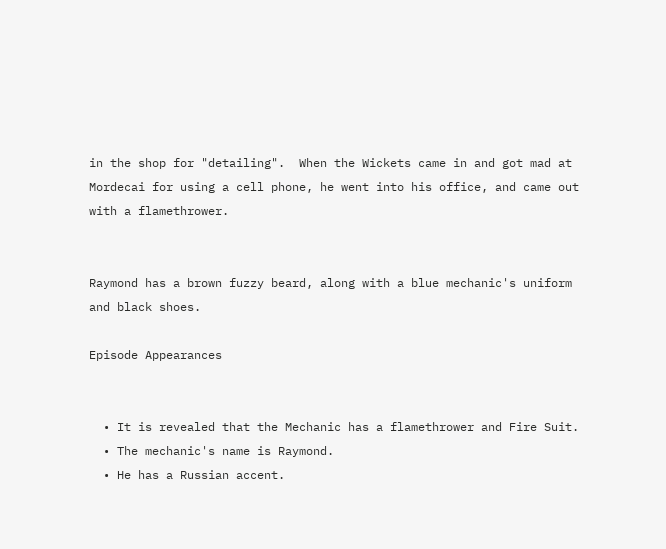in the shop for "detailing".  When the Wickets came in and got mad at Mordecai for using a cell phone, he went into his office, and came out with a flamethrower.


Raymond has a brown fuzzy beard, along with a blue mechanic's uniform and black shoes.

Episode Appearances


  • It is revealed that the Mechanic has a flamethrower and Fire Suit.
  • The mechanic's name is Raymond.
  • He has a Russian accent.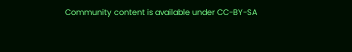Community content is available under CC-BY-SA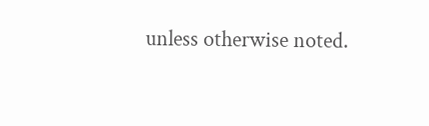unless otherwise noted.